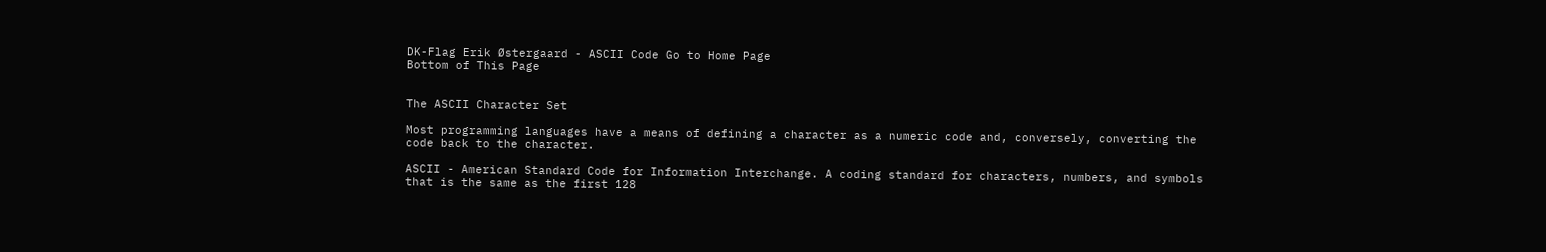DK-Flag Erik Østergaard - ASCII Code Go to Home Page
Bottom of This Page


The ASCII Character Set

Most programming languages have a means of defining a character as a numeric code and, conversely, converting the code back to the character.

ASCII - American Standard Code for Information Interchange. A coding standard for characters, numbers, and symbols that is the same as the first 128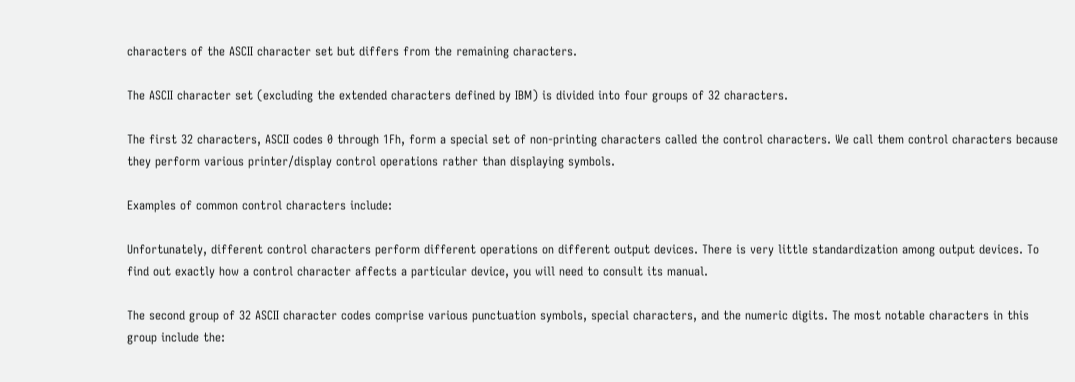characters of the ASCII character set but differs from the remaining characters.

The ASCII character set (excluding the extended characters defined by IBM) is divided into four groups of 32 characters.

The first 32 characters, ASCII codes 0 through 1Fh, form a special set of non-printing characters called the control characters. We call them control characters because they perform various printer/display control operations rather than displaying symbols.

Examples of common control characters include:

Unfortunately, different control characters perform different operations on different output devices. There is very little standardization among output devices. To find out exactly how a control character affects a particular device, you will need to consult its manual.

The second group of 32 ASCII character codes comprise various punctuation symbols, special characters, and the numeric digits. The most notable characters in this group include the: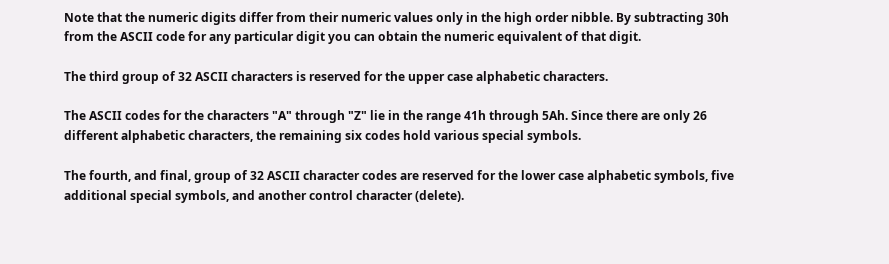Note that the numeric digits differ from their numeric values only in the high order nibble. By subtracting 30h from the ASCII code for any particular digit you can obtain the numeric equivalent of that digit.

The third group of 32 ASCII characters is reserved for the upper case alphabetic characters.

The ASCII codes for the characters "A" through "Z" lie in the range 41h through 5Ah. Since there are only 26 different alphabetic characters, the remaining six codes hold various special symbols.

The fourth, and final, group of 32 ASCII character codes are reserved for the lower case alphabetic symbols, five additional special symbols, and another control character (delete).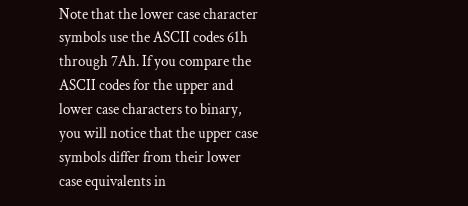Note that the lower case character symbols use the ASCII codes 61h through 7Ah. If you compare the ASCII codes for the upper and lower case characters to binary, you will notice that the upper case symbols differ from their lower case equivalents in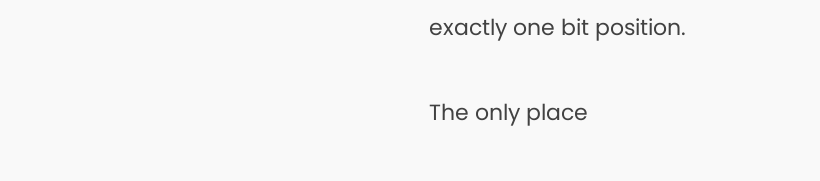exactly one bit position.

The only place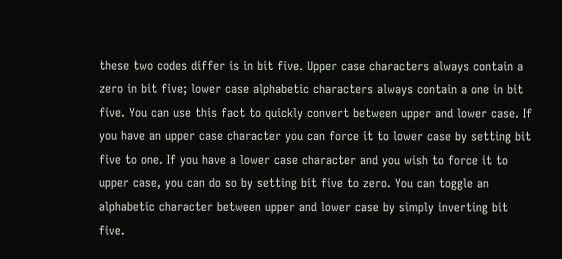these two codes differ is in bit five. Upper case characters always contain a zero in bit five; lower case alphabetic characters always contain a one in bit five. You can use this fact to quickly convert between upper and lower case. If you have an upper case character you can force it to lower case by setting bit five to one. If you have a lower case character and you wish to force it to upper case, you can do so by setting bit five to zero. You can toggle an alphabetic character between upper and lower case by simply inverting bit five.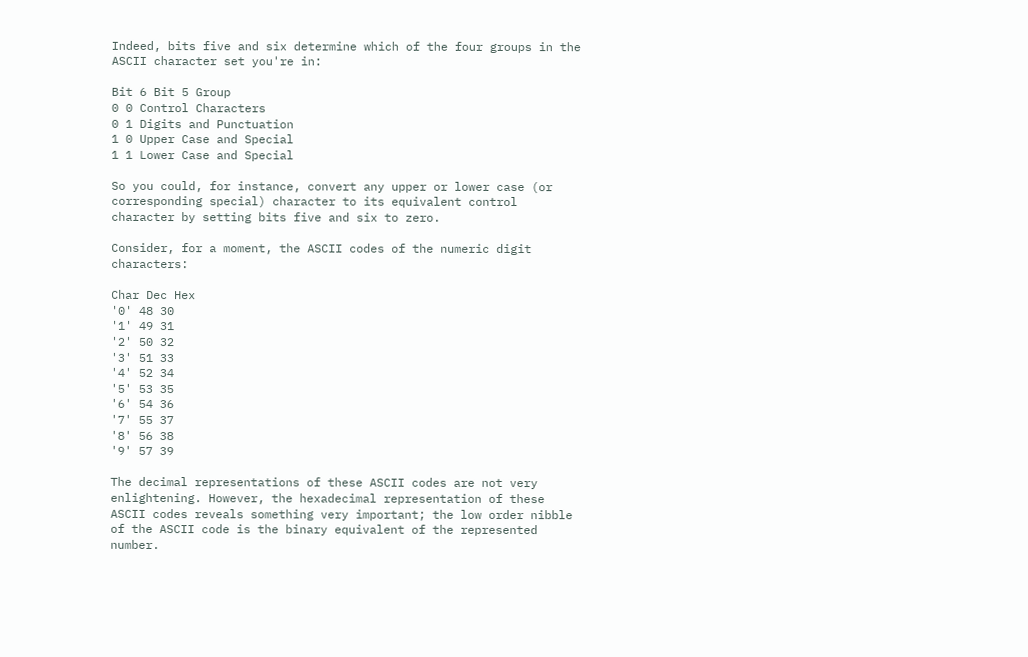Indeed, bits five and six determine which of the four groups in the ASCII character set you're in:

Bit 6 Bit 5 Group
0 0 Control Characters
0 1 Digits and Punctuation
1 0 Upper Case and Special
1 1 Lower Case and Special

So you could, for instance, convert any upper or lower case (or corresponding special) character to its equivalent control character by setting bits five and six to zero.

Consider, for a moment, the ASCII codes of the numeric digit characters:

Char Dec Hex
'0' 48 30
'1' 49 31
'2' 50 32
'3' 51 33
'4' 52 34
'5' 53 35
'6' 54 36
'7' 55 37
'8' 56 38
'9' 57 39

The decimal representations of these ASCII codes are not very enlightening. However, the hexadecimal representation of these ASCII codes reveals something very important; the low order nibble of the ASCII code is the binary equivalent of the represented number.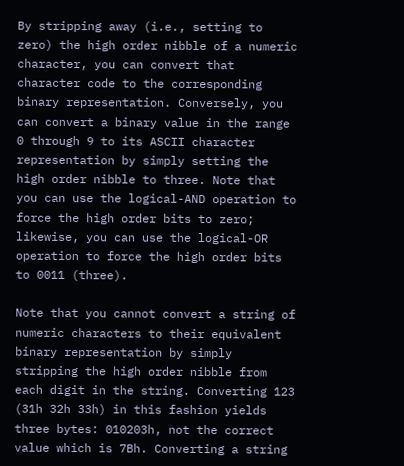By stripping away (i.e., setting to zero) the high order nibble of a numeric character, you can convert that character code to the corresponding binary representation. Conversely, you can convert a binary value in the range 0 through 9 to its ASCII character representation by simply setting the high order nibble to three. Note that you can use the logical-AND operation to force the high order bits to zero; likewise, you can use the logical-OR operation to force the high order bits to 0011 (three).

Note that you cannot convert a string of numeric characters to their equivalent binary representation by simply stripping the high order nibble from each digit in the string. Converting 123 (31h 32h 33h) in this fashion yields three bytes: 010203h, not the correct value which is 7Bh. Converting a string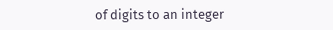of digits to an integer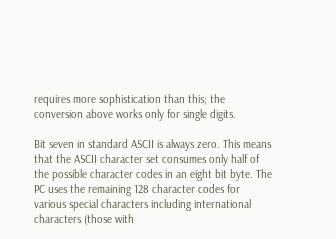requires more sophistication than this; the conversion above works only for single digits.

Bit seven in standard ASCII is always zero. This means that the ASCII character set consumes only half of the possible character codes in an eight bit byte. The PC uses the remaining 128 character codes for various special characters including international characters (those with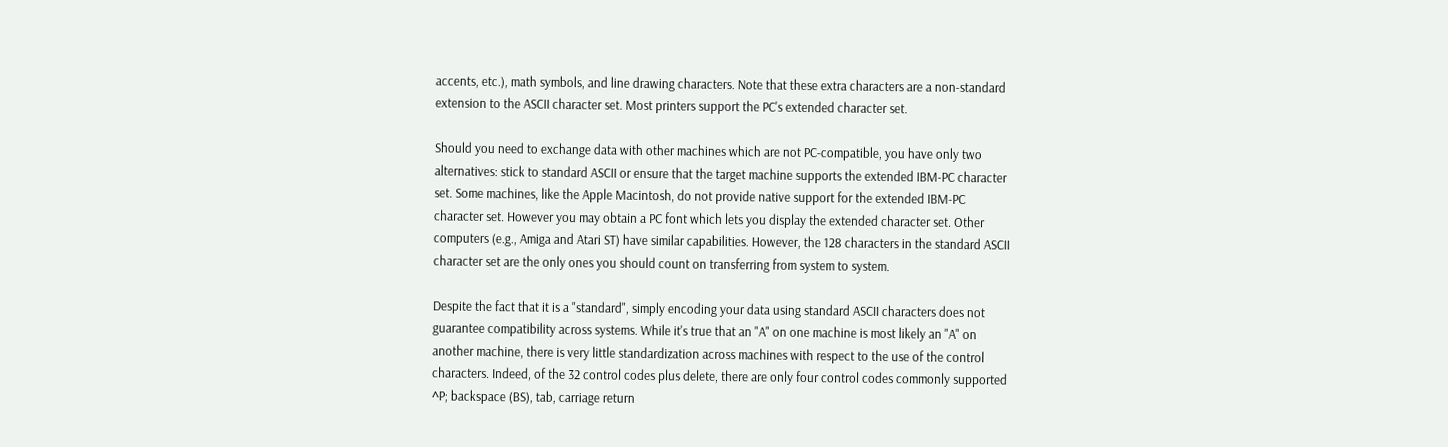accents, etc.), math symbols, and line drawing characters. Note that these extra characters are a non-standard extension to the ASCII character set. Most printers support the PC's extended character set.

Should you need to exchange data with other machines which are not PC-compatible, you have only two alternatives: stick to standard ASCII or ensure that the target machine supports the extended IBM-PC character set. Some machines, like the Apple Macintosh, do not provide native support for the extended IBM-PC character set. However you may obtain a PC font which lets you display the extended character set. Other computers (e.g., Amiga and Atari ST) have similar capabilities. However, the 128 characters in the standard ASCII character set are the only ones you should count on transferring from system to system.

Despite the fact that it is a "standard", simply encoding your data using standard ASCII characters does not guarantee compatibility across systems. While it's true that an "A" on one machine is most likely an "A" on another machine, there is very little standardization across machines with respect to the use of the control characters. Indeed, of the 32 control codes plus delete, there are only four control codes commonly supported ^P; backspace (BS), tab, carriage return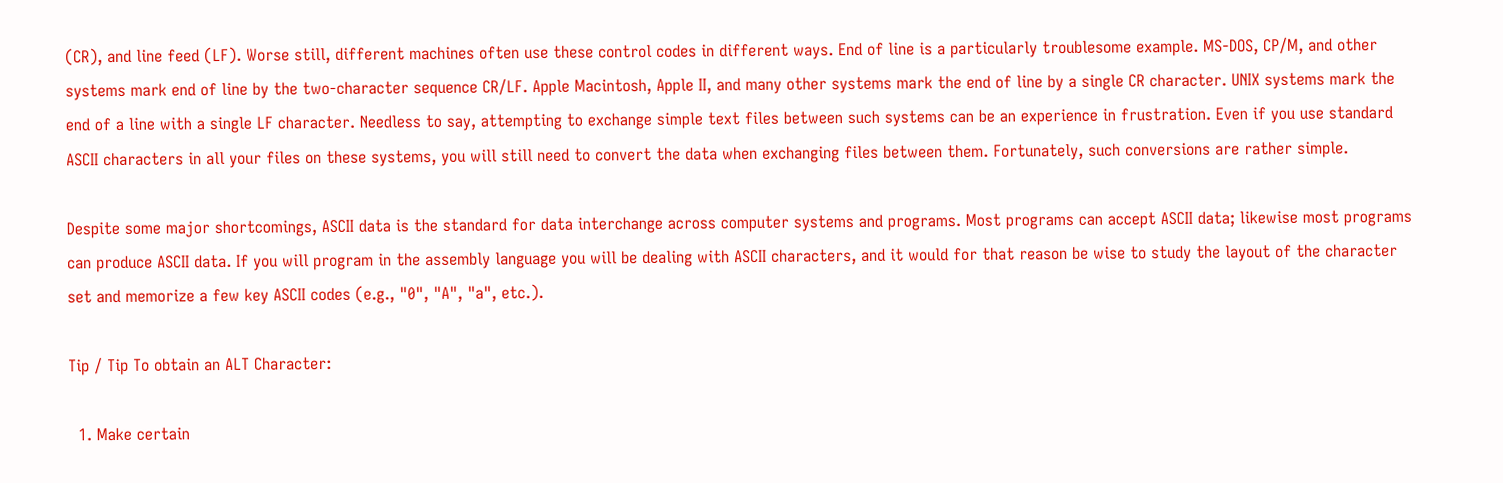(CR), and line feed (LF). Worse still, different machines often use these control codes in different ways. End of line is a particularly troublesome example. MS-DOS, CP/M, and other systems mark end of line by the two-character sequence CR/LF. Apple Macintosh, Apple II, and many other systems mark the end of line by a single CR character. UNIX systems mark the end of a line with a single LF character. Needless to say, attempting to exchange simple text files between such systems can be an experience in frustration. Even if you use standard ASCII characters in all your files on these systems, you will still need to convert the data when exchanging files between them. Fortunately, such conversions are rather simple.

Despite some major shortcomings, ASCII data is the standard for data interchange across computer systems and programs. Most programs can accept ASCII data; likewise most programs can produce ASCII data. If you will program in the assembly language you will be dealing with ASCII characters, and it would for that reason be wise to study the layout of the character set and memorize a few key ASCII codes (e.g., "0", "A", "a", etc.).

Tip / Tip To obtain an ALT Character:

  1. Make certain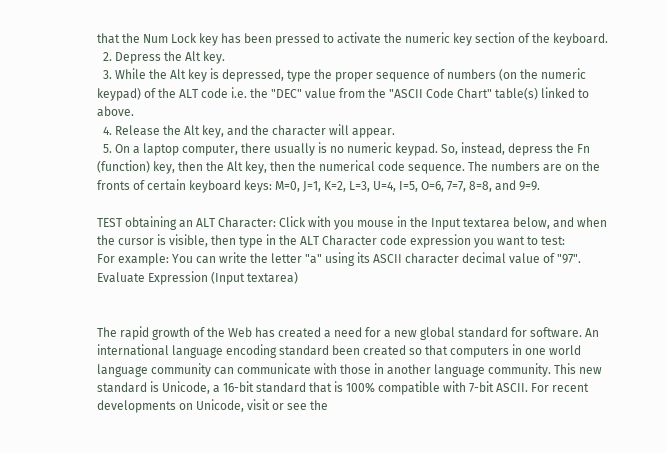that the Num Lock key has been pressed to activate the numeric key section of the keyboard.
  2. Depress the Alt key.
  3. While the Alt key is depressed, type the proper sequence of numbers (on the numeric keypad) of the ALT code i.e. the "DEC" value from the "ASCII Code Chart" table(s) linked to above.
  4. Release the Alt key, and the character will appear.
  5. On a laptop computer, there usually is no numeric keypad. So, instead, depress the Fn (function) key, then the Alt key, then the numerical code sequence. The numbers are on the fronts of certain keyboard keys: M=0, J=1, K=2, L=3, U=4, I=5, O=6, 7=7, 8=8, and 9=9.

TEST obtaining an ALT Character: Click with you mouse in the Input textarea below, and when the cursor is visible, then type in the ALT Character code expression you want to test:
For example: You can write the letter "a" using its ASCII character decimal value of "97".
Evaluate Expression (Input textarea)


The rapid growth of the Web has created a need for a new global standard for software. An international language encoding standard been created so that computers in one world language community can communicate with those in another language community. This new standard is Unicode, a 16-bit standard that is 100% compatible with 7-bit ASCII. For recent developments on Unicode, visit or see the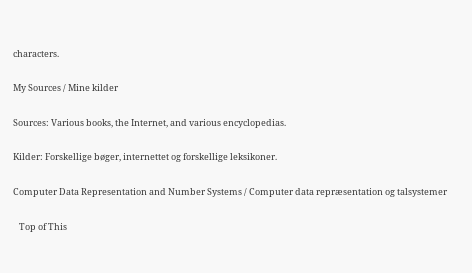characters.

My Sources / Mine kilder

Sources: Various books, the Internet, and various encyclopedias.

Kilder: Forskellige bøger, internettet og forskellige leksikoner.

Computer Data Representation and Number Systems / Computer data repræsentation og talsystemer

   Top of This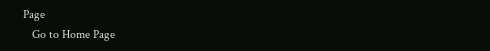Page
   Go to Home Page